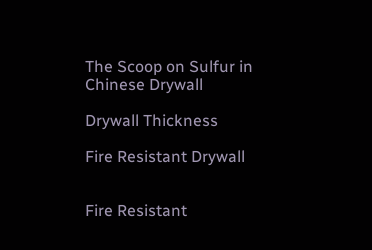The Scoop on Sulfur in Chinese Drywall

Drywall Thickness

Fire Resistant Drywall


Fire Resistant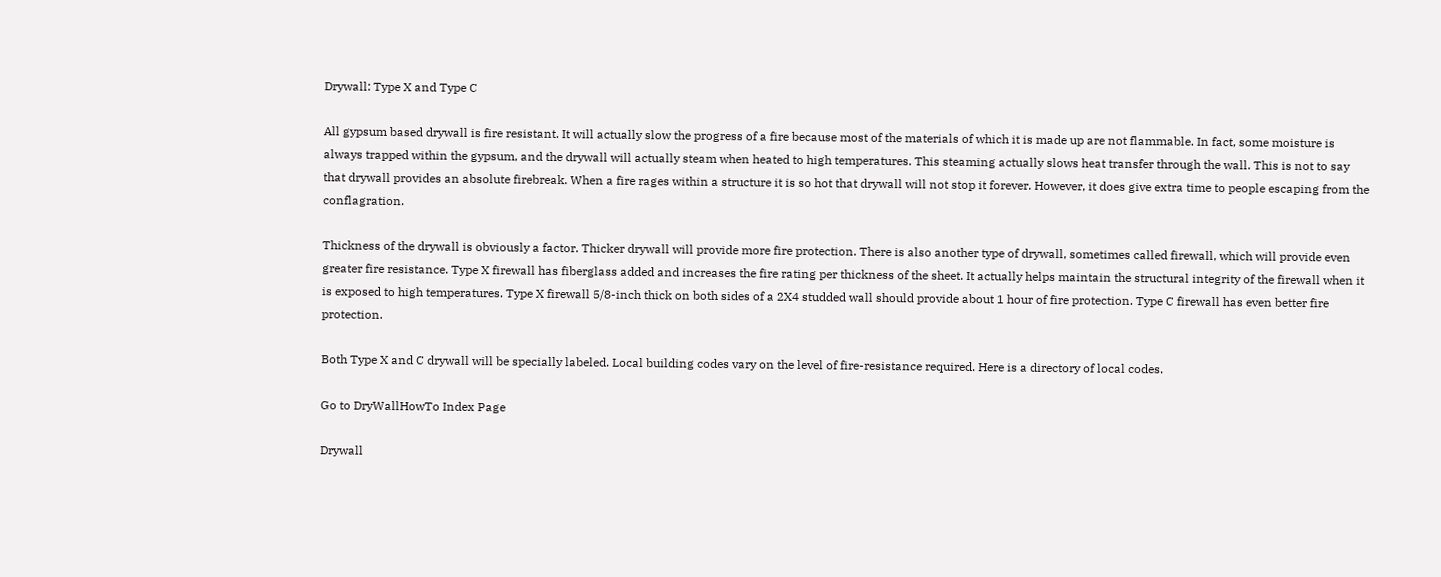Drywall: Type X and Type C

All gypsum based drywall is fire resistant. It will actually slow the progress of a fire because most of the materials of which it is made up are not flammable. In fact, some moisture is always trapped within the gypsum, and the drywall will actually steam when heated to high temperatures. This steaming actually slows heat transfer through the wall. This is not to say that drywall provides an absolute firebreak. When a fire rages within a structure it is so hot that drywall will not stop it forever. However, it does give extra time to people escaping from the conflagration.

Thickness of the drywall is obviously a factor. Thicker drywall will provide more fire protection. There is also another type of drywall, sometimes called firewall, which will provide even greater fire resistance. Type X firewall has fiberglass added and increases the fire rating per thickness of the sheet. It actually helps maintain the structural integrity of the firewall when it is exposed to high temperatures. Type X firewall 5/8-inch thick on both sides of a 2X4 studded wall should provide about 1 hour of fire protection. Type C firewall has even better fire protection.

Both Type X and C drywall will be specially labeled. Local building codes vary on the level of fire-resistance required. Here is a directory of local codes.

Go to DryWallHowTo Index Page

Drywall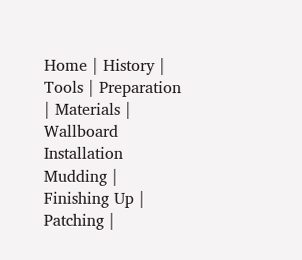Home | History | Tools | Preparation | Materials | Wallboard Installation
Mudding | Finishing Up | Patching |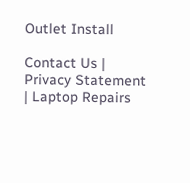Outlet Install

Contact Us | Privacy Statement | Laptop Repairs